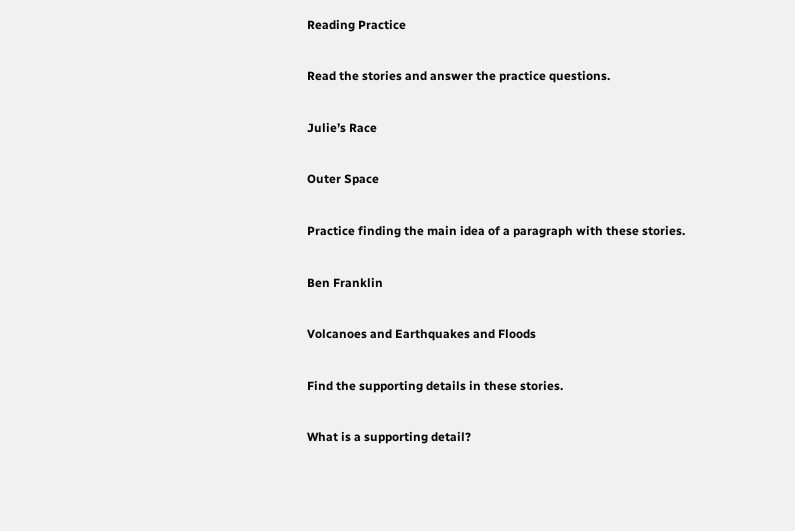Reading Practice

Read the stories and answer the practice questions.

Julie’s Race

Outer Space

Practice finding the main idea of a paragraph with these stories.

Ben Franklin

Volcanoes and Earthquakes and Floods

Find the supporting details in these stories.

What is a supporting detail?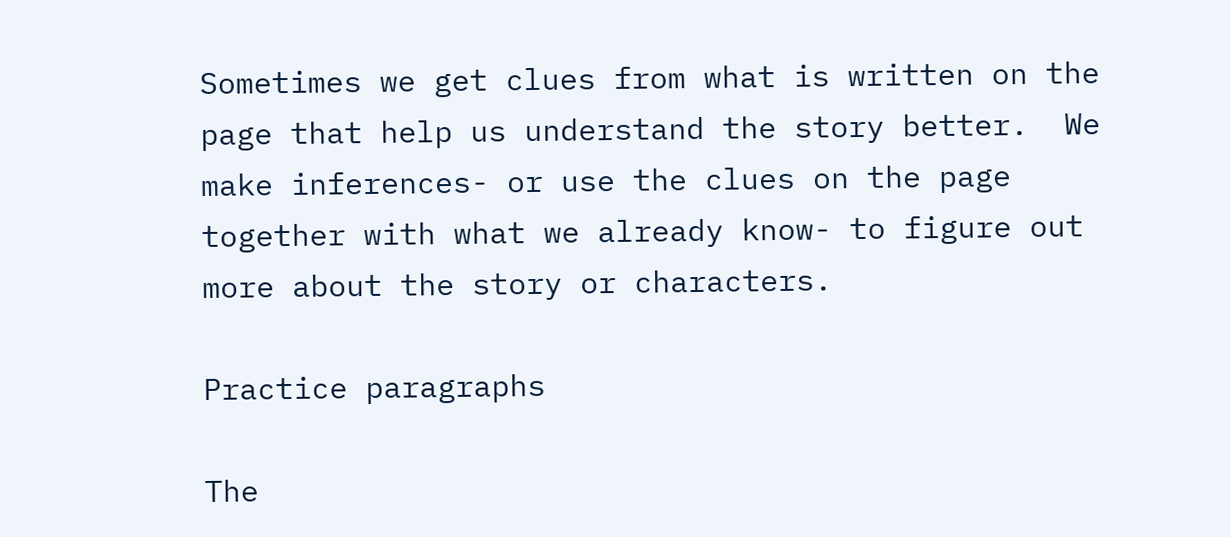Sometimes we get clues from what is written on the page that help us understand the story better.  We make inferences- or use the clues on the page together with what we already know- to figure out more about the story or characters.

Practice paragraphs

The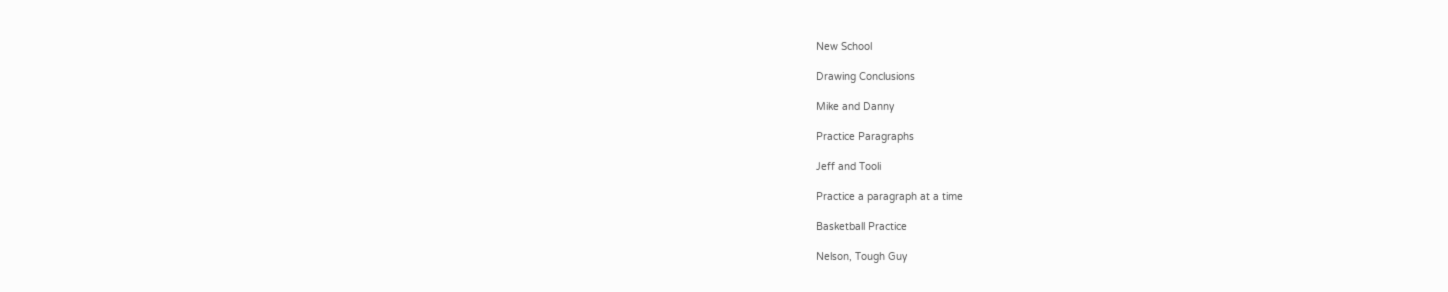New School

Drawing Conclusions

Mike and Danny

Practice Paragraphs

Jeff and Tooli

Practice a paragraph at a time

Basketball Practice

Nelson, Tough Guy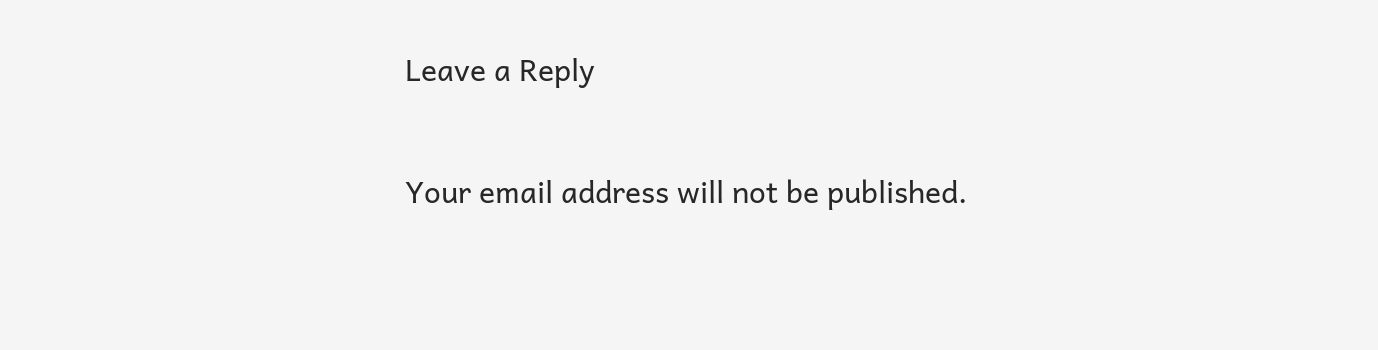Leave a Reply

Your email address will not be published.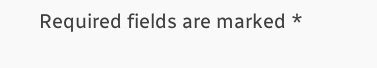Required fields are marked *